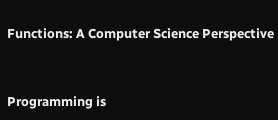Functions: A Computer Science Perspective


Programming is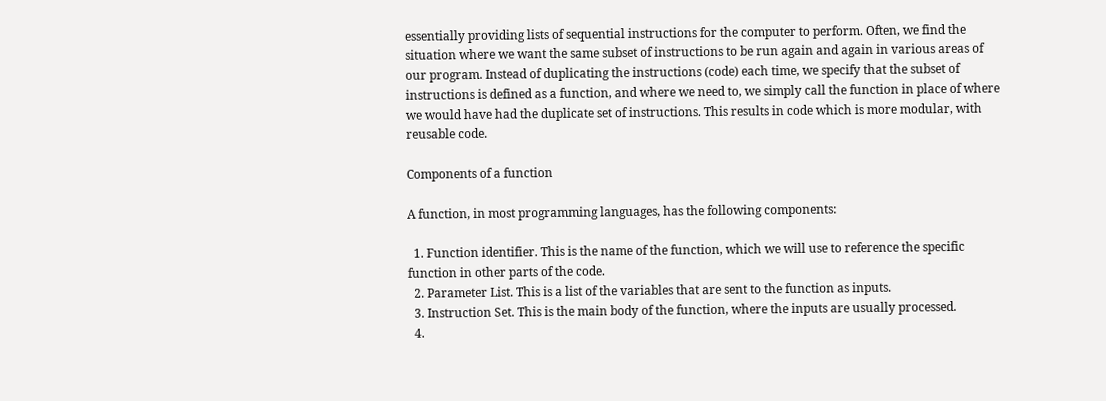essentially providing lists of sequential instructions for the computer to perform. Often, we find the situation where we want the same subset of instructions to be run again and again in various areas of our program. Instead of duplicating the instructions (code) each time, we specify that the subset of instructions is defined as a function, and where we need to, we simply call the function in place of where we would have had the duplicate set of instructions. This results in code which is more modular, with reusable code.

Components of a function

A function, in most programming languages, has the following components:

  1. Function identifier. This is the name of the function, which we will use to reference the specific function in other parts of the code.
  2. Parameter List. This is a list of the variables that are sent to the function as inputs.
  3. Instruction Set. This is the main body of the function, where the inputs are usually processed.
  4.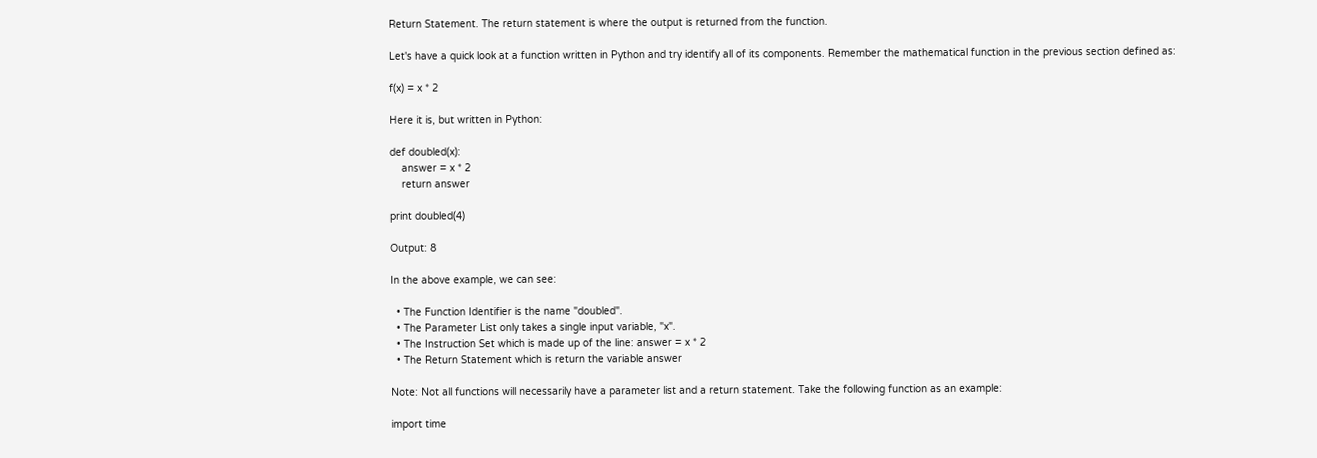Return Statement. The return statement is where the output is returned from the function.

Let's have a quick look at a function written in Python and try identify all of its components. Remember the mathematical function in the previous section defined as:

f(x) = x * 2

Here it is, but written in Python:

def doubled(x):
    answer = x * 2
    return answer

print doubled(4)

Output: 8

In the above example, we can see:

  • The Function Identifier is the name "doubled".
  • The Parameter List only takes a single input variable, "x".
  • The Instruction Set which is made up of the line: answer = x * 2
  • The Return Statement which is return the variable answer

Note: Not all functions will necessarily have a parameter list and a return statement. Take the following function as an example:

import time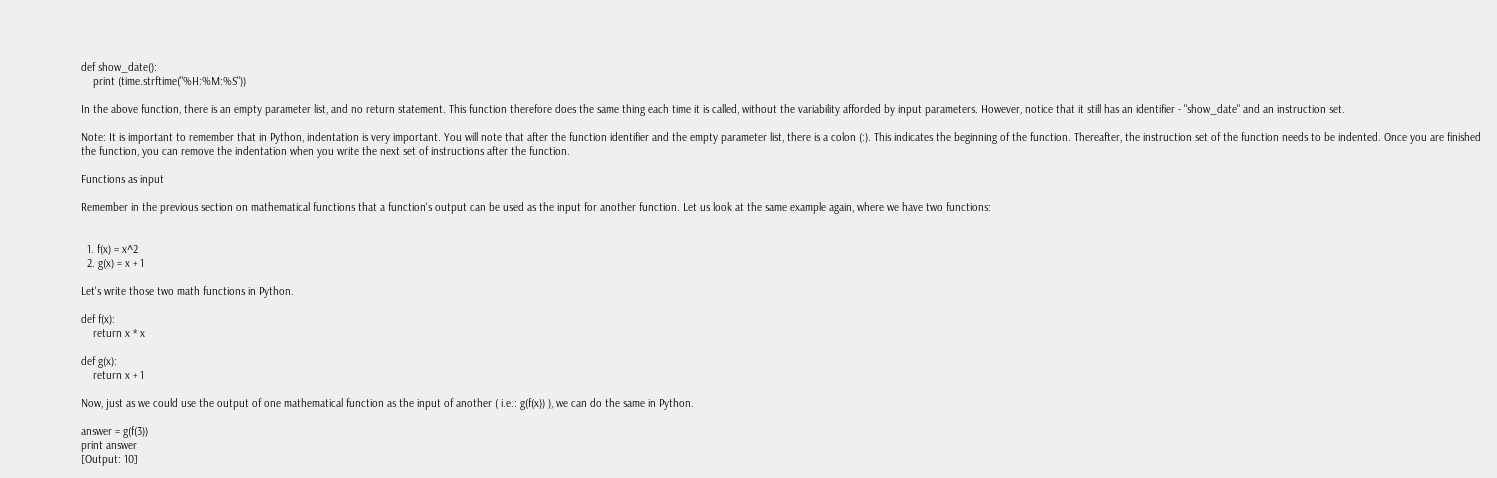def show_date():
    print (time.strftime("%H:%M:%S"))

In the above function, there is an empty parameter list, and no return statement. This function therefore does the same thing each time it is called, without the variability afforded by input parameters. However, notice that it still has an identifier - "show_date" and an instruction set.

Note: It is important to remember that in Python, indentation is very important. You will note that after the function identifier and the empty parameter list, there is a colon (:). This indicates the beginning of the function. Thereafter, the instruction set of the function needs to be indented. Once you are finished the function, you can remove the indentation when you write the next set of instructions after the function.

Functions as input

Remember in the previous section on mathematical functions that a function's output can be used as the input for another function. Let us look at the same example again, where we have two functions:


  1. f(x) = x^2
  2. g(x) = x + 1

Let's write those two math functions in Python.

def f(x):
    return x * x

def g(x):
    return x + 1

Now, just as we could use the output of one mathematical function as the input of another ( i.e.: g(f(x)) ), we can do the same in Python.

answer = g(f(3))
print answer
[Output: 10]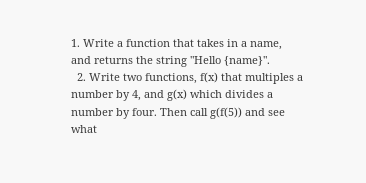1. Write a function that takes in a name, and returns the string "Hello {name}".
  2. Write two functions, f(x) that multiples a number by 4, and g(x) which divides a number by four. Then call g(f(5)) and see what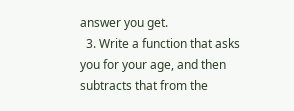answer you get.
  3. Write a function that asks you for your age, and then subtracts that from the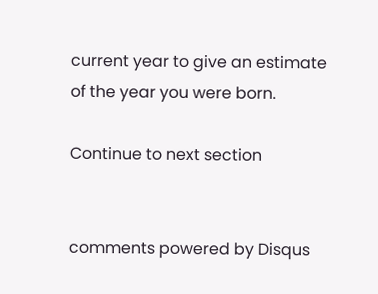current year to give an estimate of the year you were born.

Continue to next section


comments powered by Disqus